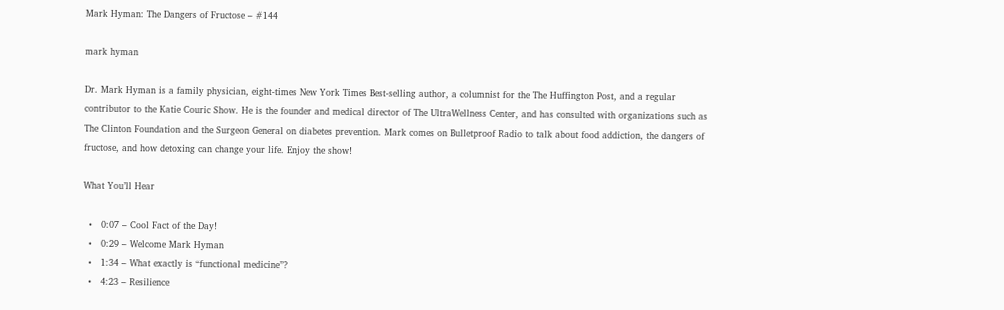Mark Hyman: The Dangers of Fructose – #144

mark hyman

Dr. Mark Hyman is a family physician, eight-times New York Times Best-selling author, a columnist for the The Huffington Post, and a regular contributor to the Katie Couric Show. He is the founder and medical director of The UltraWellness Center, and has consulted with organizations such as The Clinton Foundation and the Surgeon General on diabetes prevention. Mark comes on Bulletproof Radio to talk about food addiction, the dangers of fructose, and how detoxing can change your life. Enjoy the show!

What You’ll Hear

  •   0:07 – Cool Fact of the Day!
  •   0:29 – Welcome Mark Hyman
  •   1:34 – What exactly is “functional medicine”?
  •   4:23 – Resilience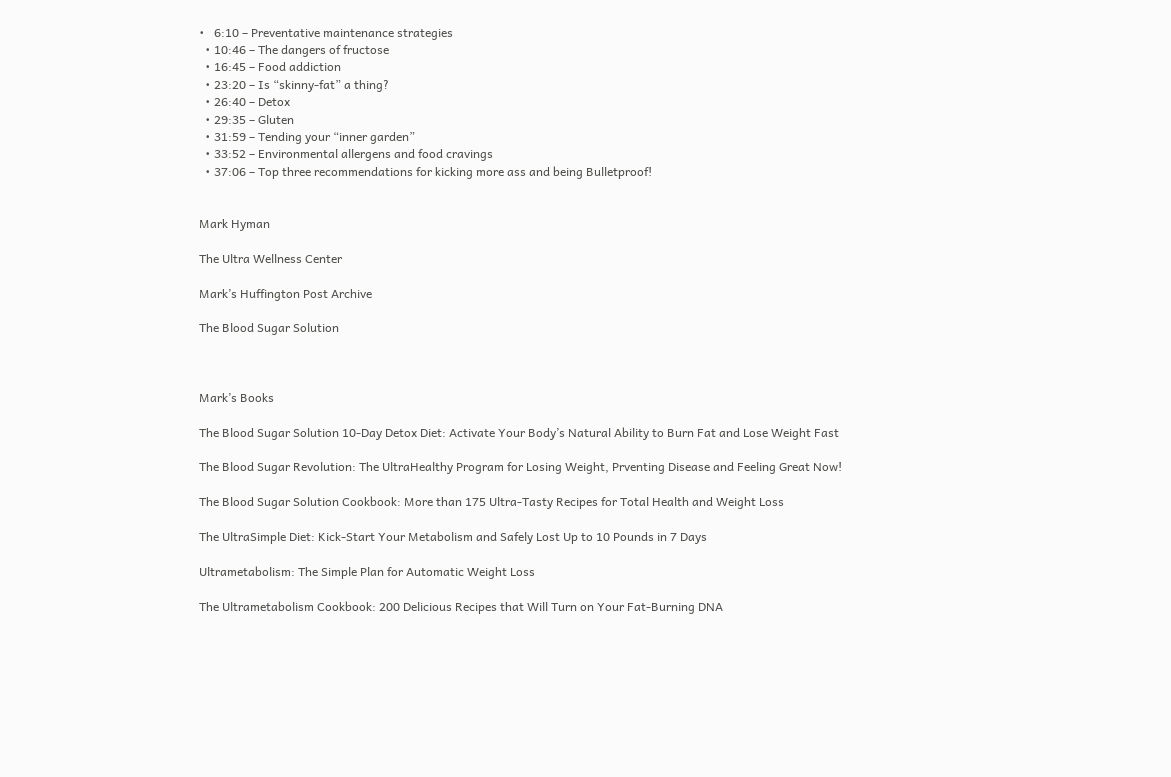•   6:10 – Preventative maintenance strategies
  • 10:46 – The dangers of fructose
  • 16:45 – Food addiction
  • 23:20 – Is “skinny-fat” a thing?
  • 26:40 – Detox
  • 29:35 – Gluten
  • 31:59 – Tending your “inner garden”
  • 33:52 – Environmental allergens and food cravings
  • 37:06 – Top three recommendations for kicking more ass and being Bulletproof!


Mark Hyman

The Ultra Wellness Center

Mark’s Huffington Post Archive

The Blood Sugar Solution



Mark’s Books

The Blood Sugar Solution 10-Day Detox Diet: Activate Your Body’s Natural Ability to Burn Fat and Lose Weight Fast

The Blood Sugar Revolution: The UltraHealthy Program for Losing Weight, Prventing Disease and Feeling Great Now!

The Blood Sugar Solution Cookbook: More than 175 Ultra-Tasty Recipes for Total Health and Weight Loss

The UltraSimple Diet: Kick-Start Your Metabolism and Safely Lost Up to 10 Pounds in 7 Days

Ultrametabolism: The Simple Plan for Automatic Weight Loss

The Ultrametabolism Cookbook: 200 Delicious Recipes that Will Turn on Your Fat-Burning DNA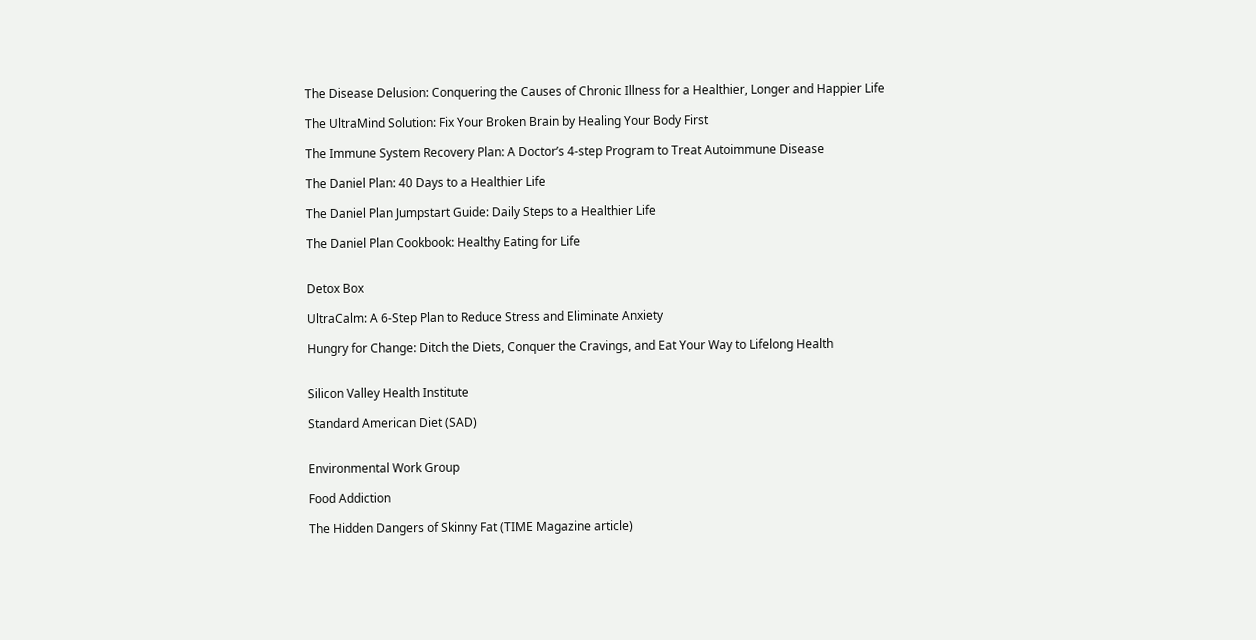The Disease Delusion: Conquering the Causes of Chronic Illness for a Healthier, Longer and Happier Life

The UltraMind Solution: Fix Your Broken Brain by Healing Your Body First

The Immune System Recovery Plan: A Doctor’s 4-step Program to Treat Autoimmune Disease

The Daniel Plan: 40 Days to a Healthier Life

The Daniel Plan Jumpstart Guide: Daily Steps to a Healthier Life

The Daniel Plan Cookbook: Healthy Eating for Life


Detox Box

UltraCalm: A 6-Step Plan to Reduce Stress and Eliminate Anxiety

Hungry for Change: Ditch the Diets, Conquer the Cravings, and Eat Your Way to Lifelong Health


Silicon Valley Health Institute

Standard American Diet (SAD)


Environmental Work Group

Food Addiction

The Hidden Dangers of Skinny Fat (TIME Magazine article)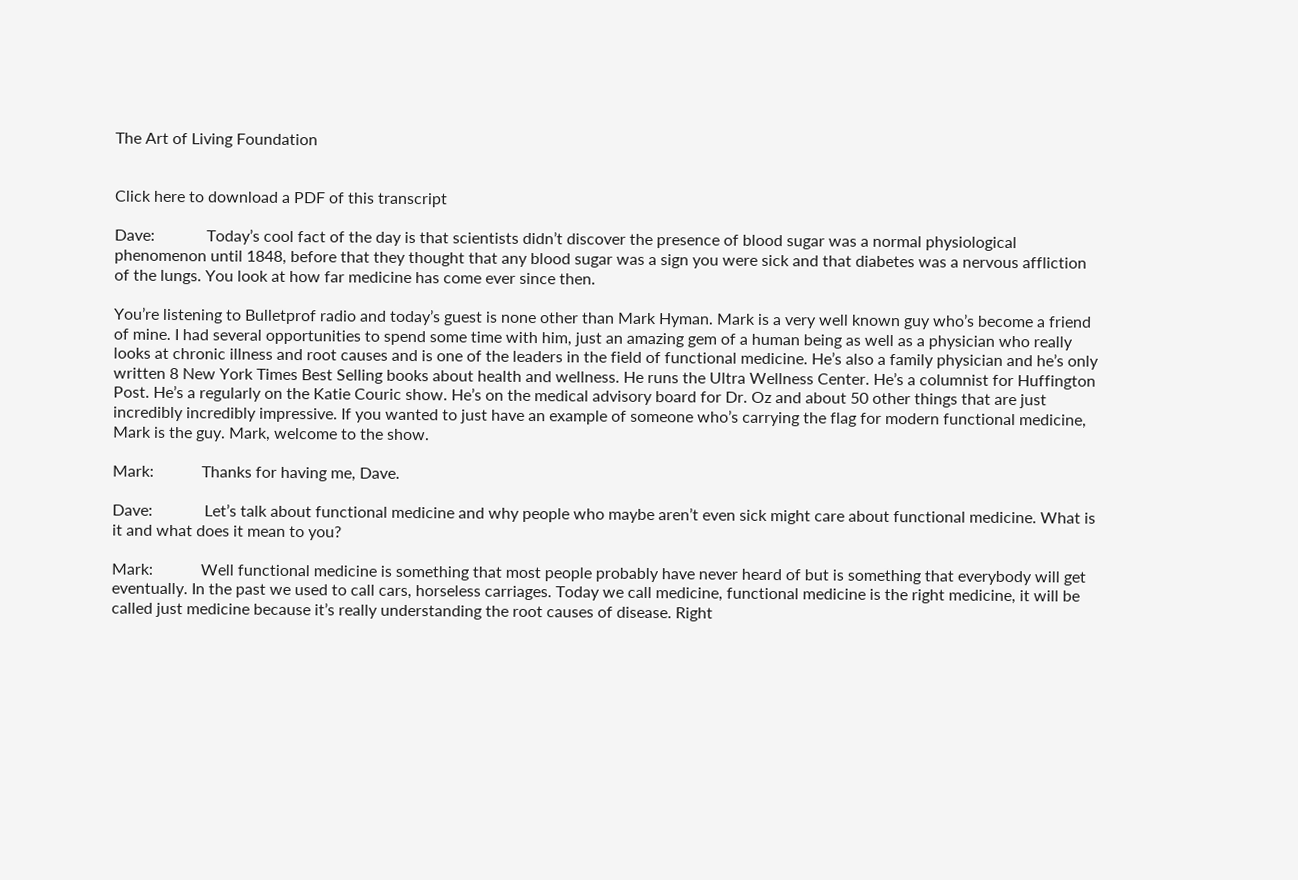The Art of Living Foundation


Click here to download a PDF of this transcript

Dave:             Today’s cool fact of the day is that scientists didn’t discover the presence of blood sugar was a normal physiological phenomenon until 1848, before that they thought that any blood sugar was a sign you were sick and that diabetes was a nervous affliction of the lungs. You look at how far medicine has come ever since then.

You’re listening to Bulletprof radio and today’s guest is none other than Mark Hyman. Mark is a very well known guy who’s become a friend of mine. I had several opportunities to spend some time with him, just an amazing gem of a human being as well as a physician who really looks at chronic illness and root causes and is one of the leaders in the field of functional medicine. He’s also a family physician and he’s only written 8 New York Times Best Selling books about health and wellness. He runs the Ultra Wellness Center. He’s a columnist for Huffington Post. He’s a regularly on the Katie Couric show. He’s on the medical advisory board for Dr. Oz and about 50 other things that are just incredibly incredibly impressive. If you wanted to just have an example of someone who’s carrying the flag for modern functional medicine, Mark is the guy. Mark, welcome to the show.

Mark:            Thanks for having me, Dave.

Dave:             Let’s talk about functional medicine and why people who maybe aren’t even sick might care about functional medicine. What is it and what does it mean to you?

Mark:            Well functional medicine is something that most people probably have never heard of but is something that everybody will get eventually. In the past we used to call cars, horseless carriages. Today we call medicine, functional medicine is the right medicine, it will be called just medicine because it’s really understanding the root causes of disease. Right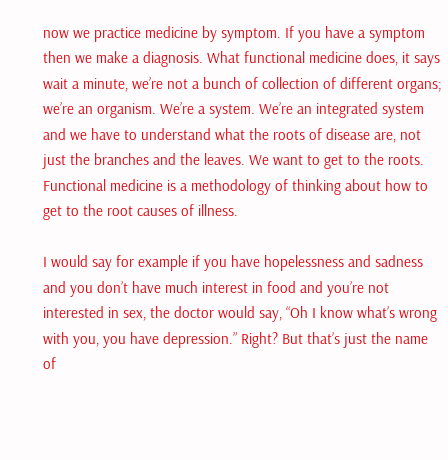now we practice medicine by symptom. If you have a symptom then we make a diagnosis. What functional medicine does, it says wait a minute, we’re not a bunch of collection of different organs; we’re an organism. We’re a system. We’re an integrated system and we have to understand what the roots of disease are, not just the branches and the leaves. We want to get to the roots. Functional medicine is a methodology of thinking about how to get to the root causes of illness.

I would say for example if you have hopelessness and sadness and you don’t have much interest in food and you’re not interested in sex, the doctor would say, “Oh I know what’s wrong with you, you have depression.” Right? But that’s just the name of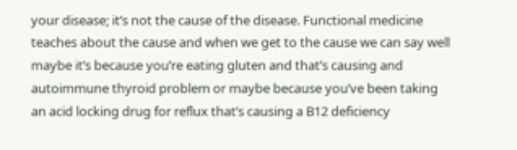your disease; it’s not the cause of the disease. Functional medicine teaches about the cause and when we get to the cause we can say well maybe it’s because you’re eating gluten and that’s causing and autoimmune thyroid problem or maybe because you’ve been taking an acid locking drug for reflux that’s causing a B12 deficiency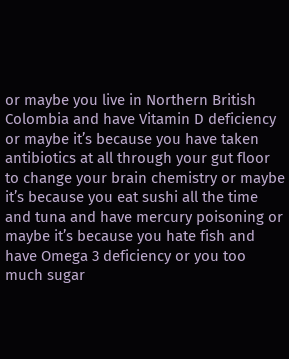or maybe you live in Northern British Colombia and have Vitamin D deficiency or maybe it’s because you have taken antibiotics at all through your gut floor to change your brain chemistry or maybe it’s because you eat sushi all the time and tuna and have mercury poisoning or maybe it’s because you hate fish and have Omega 3 deficiency or you too much sugar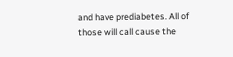and have prediabetes. All of those will call cause the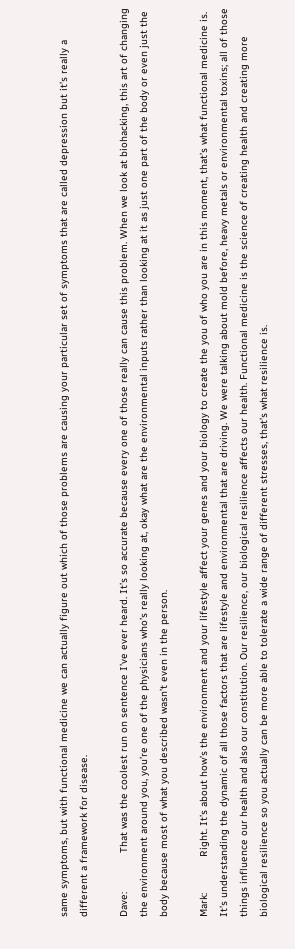same symptoms, but with functional medicine we can actually figure out which of those problems are causing your particular set of symptoms that are called depression but it’s really a different a framework for disease.

Dave:             That was the coolest run on sentence I’ve ever heard. It’s so accurate because every one of those really can cause this problem. When we look at biohacking, this art of changing the environment around you, you’re one of the physicians who’s really looking at, okay what are the environmental inputs rather than looking at it as just one part of the body or even just the body because most of what you described wasn’t even in the person.

Mark:            Right. It’s about how’s the environment and your lifestyle affect your genes and your biology to create the you of who you are in this moment, that’s what functional medicine is. It’s understanding the dynamic of all those factors that are lifestyle and environmental that are driving. We were talking about mold before, heavy metals or environmental toxins; all of those things influence our health and also our constitution. Our resilience, our biological resilience affects our health. Functional medicine is the science of creating health and creating more biological resilience so you actually can be more able to tolerate a wide range of different stresses, that’s what resilience is.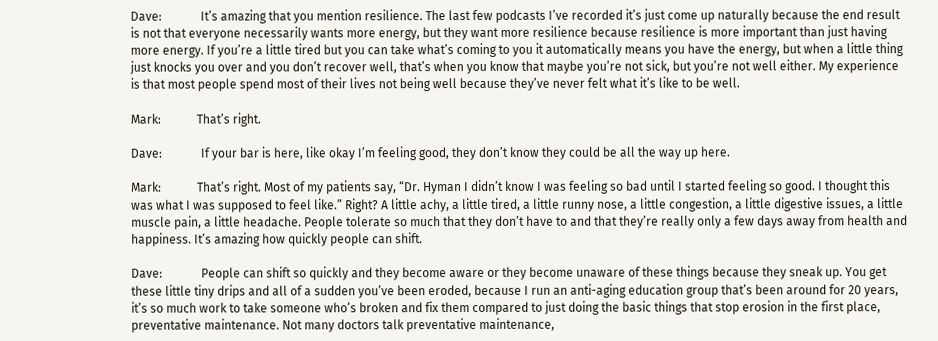Dave:             It’s amazing that you mention resilience. The last few podcasts I’ve recorded it’s just come up naturally because the end result is not that everyone necessarily wants more energy, but they want more resilience because resilience is more important than just having more energy. If you’re a little tired but you can take what’s coming to you it automatically means you have the energy, but when a little thing just knocks you over and you don’t recover well, that’s when you know that maybe you’re not sick, but you’re not well either. My experience is that most people spend most of their lives not being well because they’ve never felt what it’s like to be well.

Mark:            That’s right.

Dave:             If your bar is here, like okay I’m feeling good, they don’t know they could be all the way up here.

Mark:            That’s right. Most of my patients say, “Dr. Hyman I didn’t know I was feeling so bad until I started feeling so good. I thought this was what I was supposed to feel like.” Right? A little achy, a little tired, a little runny nose, a little congestion, a little digestive issues, a little muscle pain, a little headache. People tolerate so much that they don’t have to and that they’re really only a few days away from health and happiness. It’s amazing how quickly people can shift.

Dave:             People can shift so quickly and they become aware or they become unaware of these things because they sneak up. You get these little tiny drips and all of a sudden you’ve been eroded, because I run an anti-aging education group that’s been around for 20 years, it’s so much work to take someone who’s broken and fix them compared to just doing the basic things that stop erosion in the first place, preventative maintenance. Not many doctors talk preventative maintenance,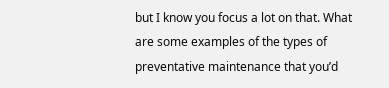but I know you focus a lot on that. What are some examples of the types of preventative maintenance that you’d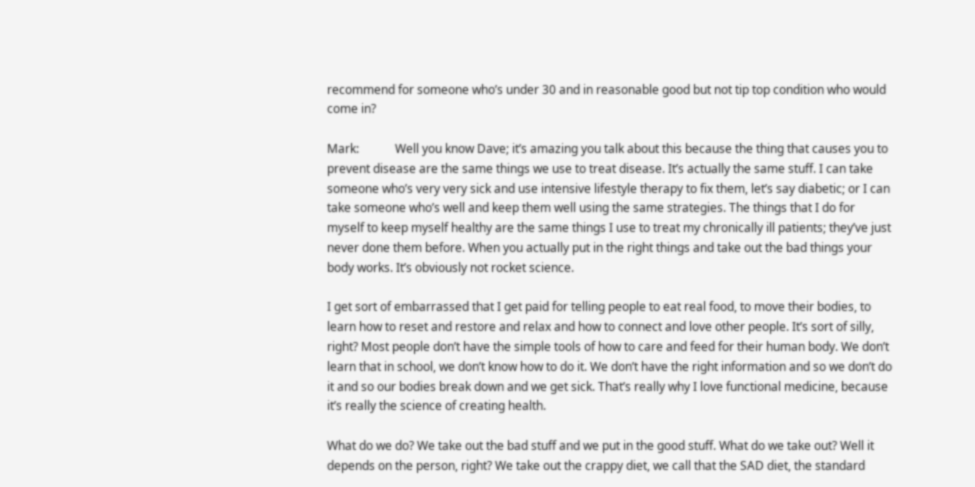recommend for someone who’s under 30 and in reasonable good but not tip top condition who would come in?

Mark:            Well you know Dave; it’s amazing you talk about this because the thing that causes you to prevent disease are the same things we use to treat disease. It’s actually the same stuff. I can take someone who’s very very sick and use intensive lifestyle therapy to fix them, let’s say diabetic; or I can take someone who’s well and keep them well using the same strategies. The things that I do for myself to keep myself healthy are the same things I use to treat my chronically ill patients; they’ve just never done them before. When you actually put in the right things and take out the bad things your body works. It’s obviously not rocket science.

I get sort of embarrassed that I get paid for telling people to eat real food, to move their bodies, to learn how to reset and restore and relax and how to connect and love other people. It’s sort of silly, right? Most people don’t have the simple tools of how to care and feed for their human body. We don’t learn that in school, we don’t know how to do it. We don’t have the right information and so we don’t do it and so our bodies break down and we get sick. That’s really why I love functional medicine, because it’s really the science of creating health.

What do we do? We take out the bad stuff and we put in the good stuff. What do we take out? Well it depends on the person, right? We take out the crappy diet, we call that the SAD diet, the standard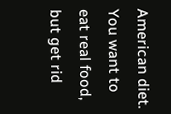American diet. You want to eat real food, but get rid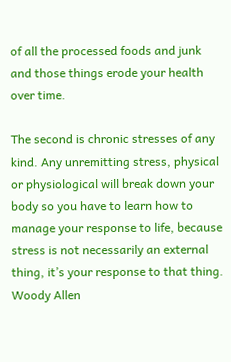of all the processed foods and junk and those things erode your health over time.

The second is chronic stresses of any kind. Any unremitting stress, physical or physiological will break down your body so you have to learn how to manage your response to life, because stress is not necessarily an external thing, it’s your response to that thing. Woody Allen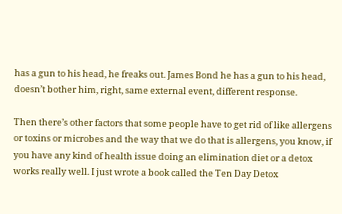has a gun to his head, he freaks out. James Bond he has a gun to his head, doesn’t bother him, right, same external event, different response.

Then there’s other factors that some people have to get rid of like allergens or toxins or microbes and the way that we do that is allergens, you know, if you have any kind of health issue doing an elimination diet or a detox works really well. I just wrote a book called the Ten Day Detox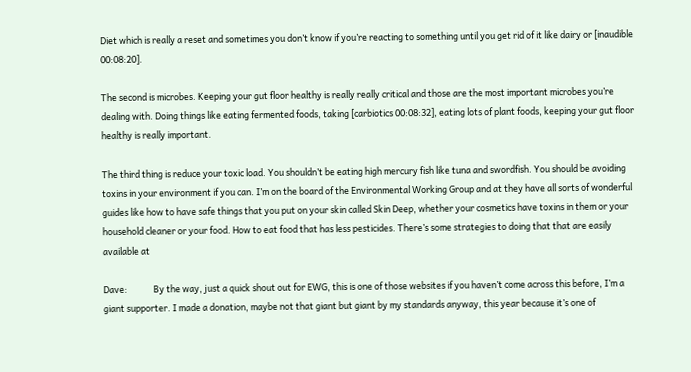Diet which is really a reset and sometimes you don’t know if you’re reacting to something until you get rid of it like dairy or [inaudible 00:08:20].

The second is microbes. Keeping your gut floor healthy is really really critical and those are the most important microbes you’re dealing with. Doing things like eating fermented foods, taking [carbiotics 00:08:32], eating lots of plant foods, keeping your gut floor healthy is really important.

The third thing is reduce your toxic load. You shouldn’t be eating high mercury fish like tuna and swordfish. You should be avoiding toxins in your environment if you can. I’m on the board of the Environmental Working Group and at they have all sorts of wonderful guides like how to have safe things that you put on your skin called Skin Deep, whether your cosmetics have toxins in them or your household cleaner or your food. How to eat food that has less pesticides. There’s some strategies to doing that that are easily available at

Dave:             By the way, just a quick shout out for EWG, this is one of those websites if you haven’t come across this before, I’m a giant supporter. I made a donation, maybe not that giant but giant by my standards anyway, this year because it’s one of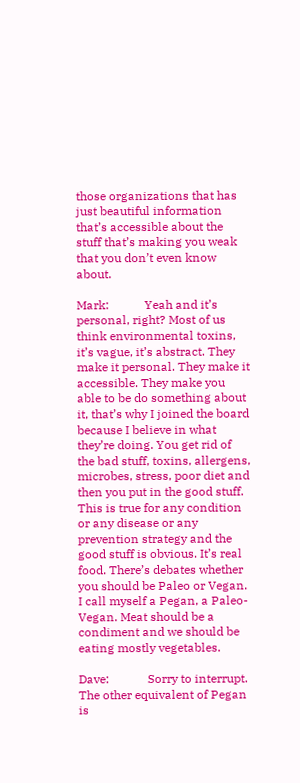those organizations that has just beautiful information that’s accessible about the stuff that’s making you weak that you don’t even know about.

Mark:            Yeah and it’s personal, right? Most of us think environmental toxins, it’s vague, it’s abstract. They make it personal. They make it accessible. They make you able to be do something about it, that’s why I joined the board because I believe in what they’re doing. You get rid of the bad stuff, toxins, allergens, microbes, stress, poor diet and then you put in the good stuff. This is true for any condition or any disease or any prevention strategy and the good stuff is obvious. It’s real food. There’s debates whether you should be Paleo or Vegan. I call myself a Pegan, a Paleo-Vegan. Meat should be a condiment and we should be eating mostly vegetables.

Dave:             Sorry to interrupt. The other equivalent of Pegan is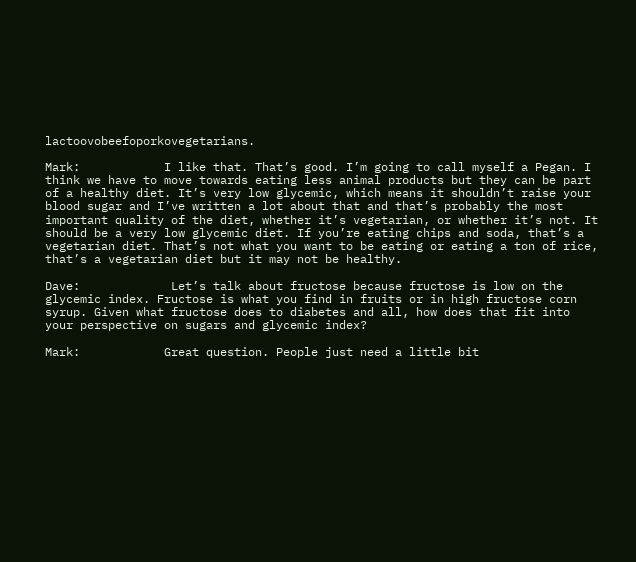lactoovobeefoporkovegetarians.

Mark:            I like that. That’s good. I’m going to call myself a Pegan. I think we have to move towards eating less animal products but they can be part of a healthy diet. It’s very low glycemic, which means it shouldn’t raise your blood sugar and I’ve written a lot about that and that’s probably the most important quality of the diet, whether it’s vegetarian, or whether it’s not. It should be a very low glycemic diet. If you’re eating chips and soda, that’s a vegetarian diet. That’s not what you want to be eating or eating a ton of rice, that’s a vegetarian diet but it may not be healthy.

Dave:             Let’s talk about fructose because fructose is low on the glycemic index. Fructose is what you find in fruits or in high fructose corn syrup. Given what fructose does to diabetes and all, how does that fit into your perspective on sugars and glycemic index?

Mark:            Great question. People just need a little bit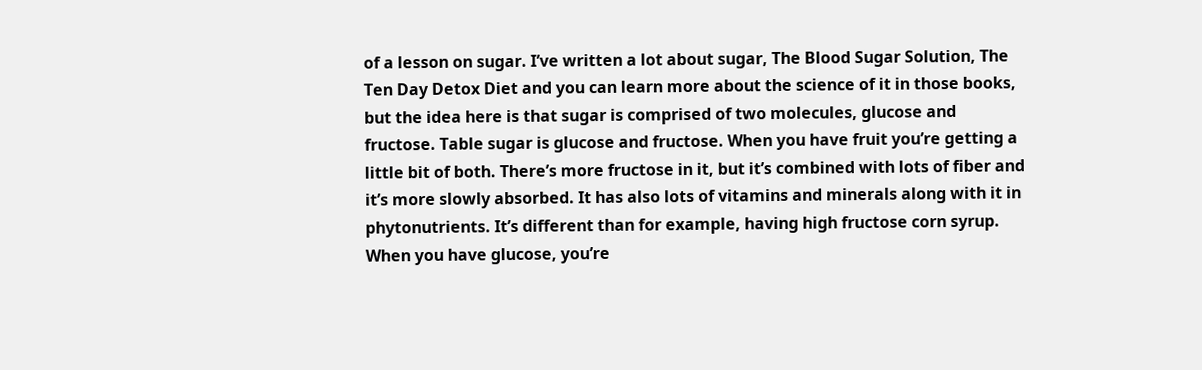of a lesson on sugar. I’ve written a lot about sugar, The Blood Sugar Solution, The Ten Day Detox Diet and you can learn more about the science of it in those books, but the idea here is that sugar is comprised of two molecules, glucose and fructose. Table sugar is glucose and fructose. When you have fruit you’re getting a little bit of both. There’s more fructose in it, but it’s combined with lots of fiber and it’s more slowly absorbed. It has also lots of vitamins and minerals along with it in phytonutrients. It’s different than for example, having high fructose corn syrup. When you have glucose, you’re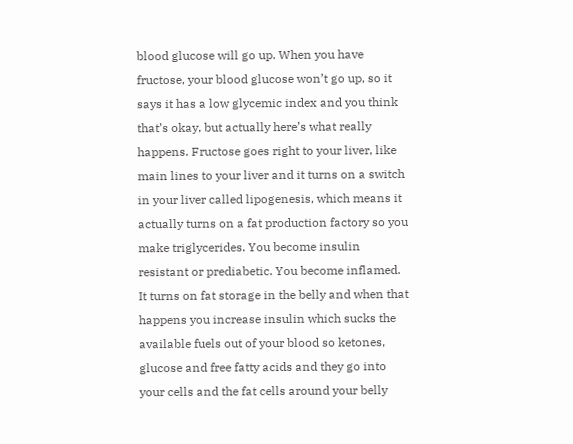blood glucose will go up. When you have fructose, your blood glucose won’t go up, so it says it has a low glycemic index and you think that’s okay, but actually here’s what really happens. Fructose goes right to your liver, like main lines to your liver and it turns on a switch in your liver called lipogenesis, which means it actually turns on a fat production factory so you make triglycerides. You become insulin resistant or prediabetic. You become inflamed. It turns on fat storage in the belly and when that happens you increase insulin which sucks the available fuels out of your blood so ketones, glucose and free fatty acids and they go into your cells and the fat cells around your belly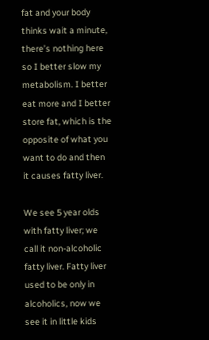fat and your body thinks wait a minute, there’s nothing here so I better slow my metabolism. I better eat more and I better store fat, which is the opposite of what you want to do and then it causes fatty liver.

We see 5 year olds with fatty liver; we call it non-alcoholic fatty liver. Fatty liver used to be only in alcoholics, now we see it in little kids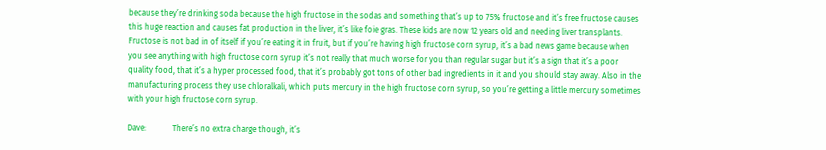because they’re drinking soda because the high fructose in the sodas and something that’s up to 75% fructose and it’s free fructose causes this huge reaction and causes fat production in the liver, it’s like foie gras. These kids are now 12 years old and needing liver transplants. Fructose is not bad in of itself if you’re eating it in fruit, but if you’re having high fructose corn syrup, it’s a bad news game because when you see anything with high fructose corn syrup it’s not really that much worse for you than regular sugar but it’s a sign that it’s a poor quality food, that it’s a hyper processed food, that it’s probably got tons of other bad ingredients in it and you should stay away. Also in the manufacturing process they use chloralkali, which puts mercury in the high fructose corn syrup, so you’re getting a little mercury sometimes with your high fructose corn syrup.

Dave:             There’s no extra charge though, it’s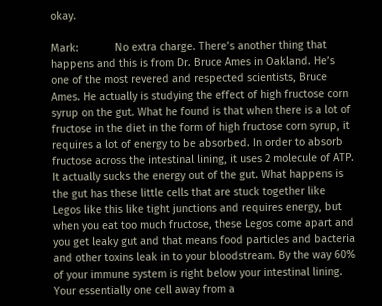okay.

Mark:            No extra charge. There’s another thing that happens and this is from Dr. Bruce Ames in Oakland. He’s one of the most revered and respected scientists, Bruce Ames. He actually is studying the effect of high fructose corn syrup on the gut. What he found is that when there is a lot of fructose in the diet in the form of high fructose corn syrup, it requires a lot of energy to be absorbed. In order to absorb fructose across the intestinal lining, it uses 2 molecule of ATP. It actually sucks the energy out of the gut. What happens is the gut has these little cells that are stuck together like Legos like this like tight junctions and requires energy, but when you eat too much fructose, these Legos come apart and you get leaky gut and that means food particles and bacteria and other toxins leak in to your bloodstream. By the way 60% of your immune system is right below your intestinal lining. Your essentially one cell away from a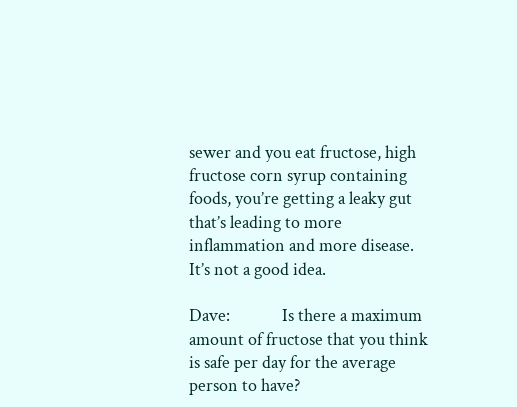sewer and you eat fructose, high fructose corn syrup containing foods, you’re getting a leaky gut that’s leading to more inflammation and more disease. It’s not a good idea.

Dave:             Is there a maximum amount of fructose that you think is safe per day for the average person to have?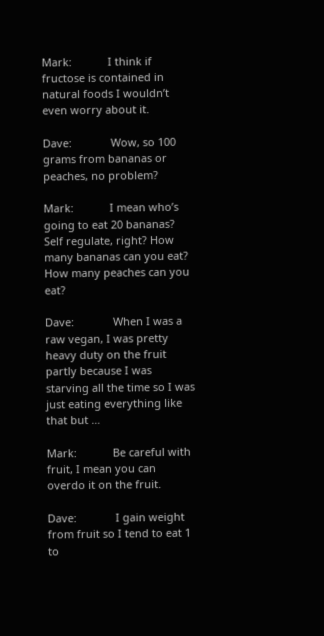Mark:            I think if fructose is contained in natural foods I wouldn’t even worry about it.

Dave:             Wow, so 100 grams from bananas or peaches, no problem?

Mark:            I mean who’s going to eat 20 bananas? Self regulate, right? How many bananas can you eat? How many peaches can you eat?

Dave:             When I was a raw vegan, I was pretty heavy duty on the fruit partly because I was starving all the time so I was just eating everything like that but …

Mark:            Be careful with fruit, I mean you can overdo it on the fruit.

Dave:             I gain weight from fruit so I tend to eat 1 to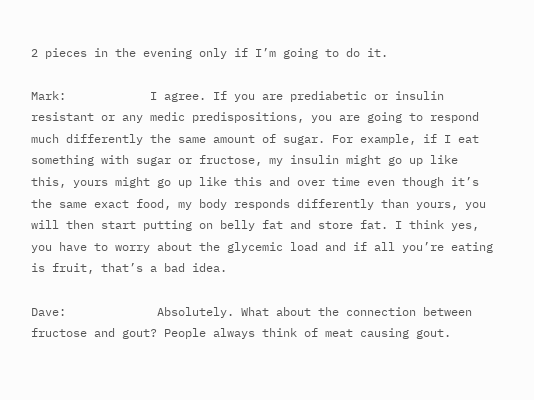2 pieces in the evening only if I’m going to do it.

Mark:            I agree. If you are prediabetic or insulin resistant or any medic predispositions, you are going to respond much differently the same amount of sugar. For example, if I eat something with sugar or fructose, my insulin might go up like this, yours might go up like this and over time even though it’s the same exact food, my body responds differently than yours, you will then start putting on belly fat and store fat. I think yes, you have to worry about the glycemic load and if all you’re eating is fruit, that’s a bad idea.

Dave:             Absolutely. What about the connection between fructose and gout? People always think of meat causing gout.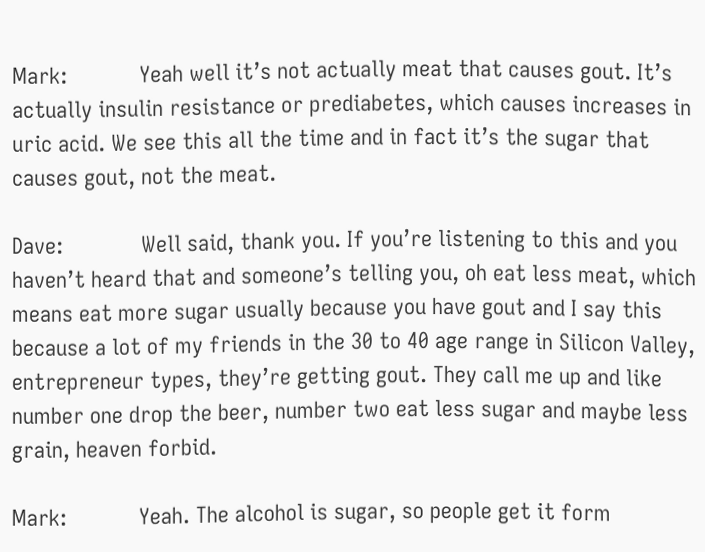Mark:            Yeah well it’s not actually meat that causes gout. It’s actually insulin resistance or prediabetes, which causes increases in uric acid. We see this all the time and in fact it’s the sugar that causes gout, not the meat.

Dave:             Well said, thank you. If you’re listening to this and you haven’t heard that and someone’s telling you, oh eat less meat, which means eat more sugar usually because you have gout and I say this because a lot of my friends in the 30 to 40 age range in Silicon Valley, entrepreneur types, they’re getting gout. They call me up and like number one drop the beer, number two eat less sugar and maybe less grain, heaven forbid.

Mark:            Yeah. The alcohol is sugar, so people get it form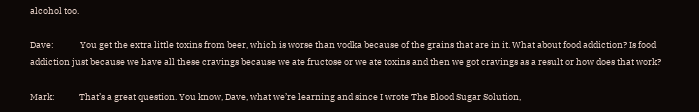alcohol too.

Dave:             You get the extra little toxins from beer, which is worse than vodka because of the grains that are in it. What about food addiction? Is food addiction just because we have all these cravings because we ate fructose or we ate toxins and then we got cravings as a result or how does that work?

Mark:            That’s a great question. You know, Dave, what we’re learning and since I wrote The Blood Sugar Solution,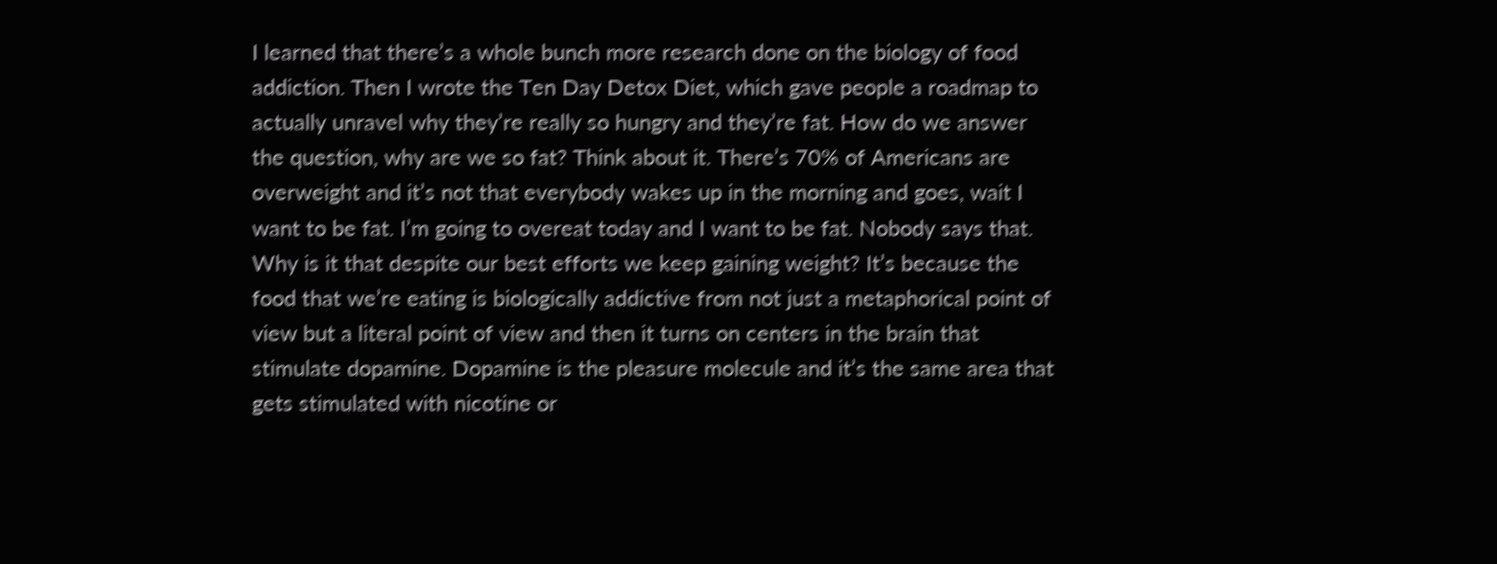I learned that there’s a whole bunch more research done on the biology of food addiction. Then I wrote the Ten Day Detox Diet, which gave people a roadmap to actually unravel why they’re really so hungry and they’re fat. How do we answer the question, why are we so fat? Think about it. There’s 70% of Americans are overweight and it’s not that everybody wakes up in the morning and goes, wait I want to be fat. I’m going to overeat today and I want to be fat. Nobody says that. Why is it that despite our best efforts we keep gaining weight? It’s because the food that we’re eating is biologically addictive from not just a metaphorical point of view but a literal point of view and then it turns on centers in the brain that stimulate dopamine. Dopamine is the pleasure molecule and it’s the same area that gets stimulated with nicotine or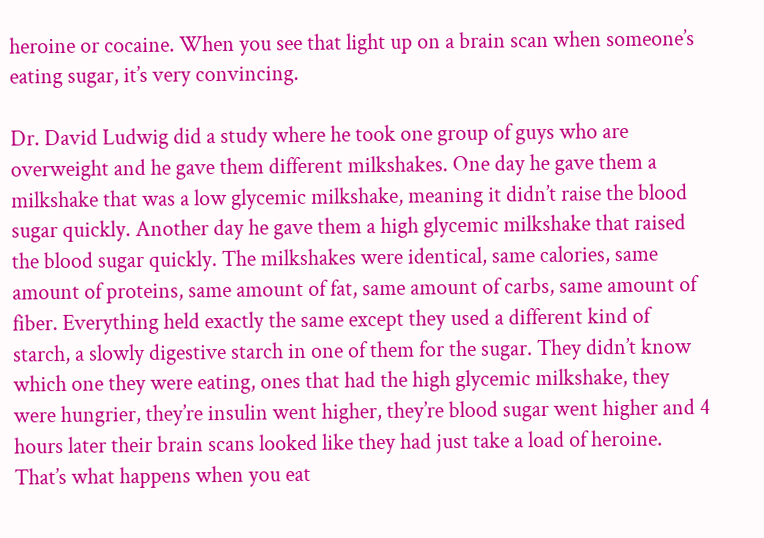heroine or cocaine. When you see that light up on a brain scan when someone’s eating sugar, it’s very convincing.

Dr. David Ludwig did a study where he took one group of guys who are overweight and he gave them different milkshakes. One day he gave them a milkshake that was a low glycemic milkshake, meaning it didn’t raise the blood sugar quickly. Another day he gave them a high glycemic milkshake that raised the blood sugar quickly. The milkshakes were identical, same calories, same amount of proteins, same amount of fat, same amount of carbs, same amount of fiber. Everything held exactly the same except they used a different kind of starch, a slowly digestive starch in one of them for the sugar. They didn’t know which one they were eating, ones that had the high glycemic milkshake, they were hungrier, they’re insulin went higher, they’re blood sugar went higher and 4 hours later their brain scans looked like they had just take a load of heroine. That’s what happens when you eat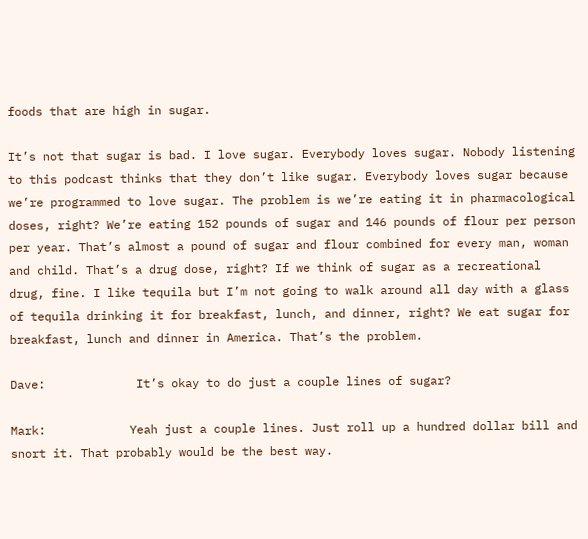foods that are high in sugar.

It’s not that sugar is bad. I love sugar. Everybody loves sugar. Nobody listening to this podcast thinks that they don’t like sugar. Everybody loves sugar because we’re programmed to love sugar. The problem is we’re eating it in pharmacological doses, right? We’re eating 152 pounds of sugar and 146 pounds of flour per person per year. That’s almost a pound of sugar and flour combined for every man, woman and child. That’s a drug dose, right? If we think of sugar as a recreational drug, fine. I like tequila but I’m not going to walk around all day with a glass of tequila drinking it for breakfast, lunch, and dinner, right? We eat sugar for breakfast, lunch and dinner in America. That’s the problem.

Dave:             It’s okay to do just a couple lines of sugar?

Mark:            Yeah just a couple lines. Just roll up a hundred dollar bill and snort it. That probably would be the best way.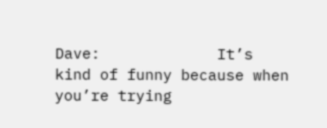Dave:             It’s kind of funny because when you’re trying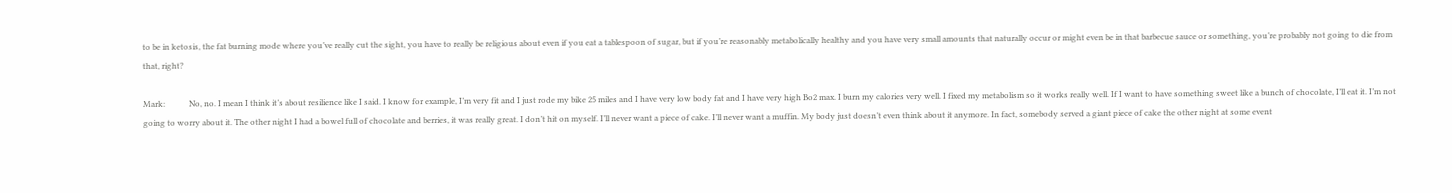to be in ketosis, the fat burning mode where you’ve really cut the sight, you have to really be religious about even if you eat a tablespoon of sugar, but if you’re reasonably metabolically healthy and you have very small amounts that naturally occur or might even be in that barbecue sauce or something, you’re probably not going to die from that, right?

Mark:            No, no. I mean I think it’s about resilience like I said. I know for example, I’m very fit and I just rode my bike 25 miles and I have very low body fat and I have very high Bo2 max. I burn my calories very well. I fixed my metabolism so it works really well. If I want to have something sweet like a bunch of chocolate, I’ll eat it. I’m not going to worry about it. The other night I had a bowel full of chocolate and berries, it was really great. I don’t hit on myself. I’ll never want a piece of cake. I’ll never want a muffin. My body just doesn’t even think about it anymore. In fact, somebody served a giant piece of cake the other night at some event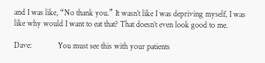and I was like, “No thank you.” It wasn’t like I was depriving myself, I was like why would I want to eat that? That doesn’t even look good to me.

Dave:             You must see this with your patients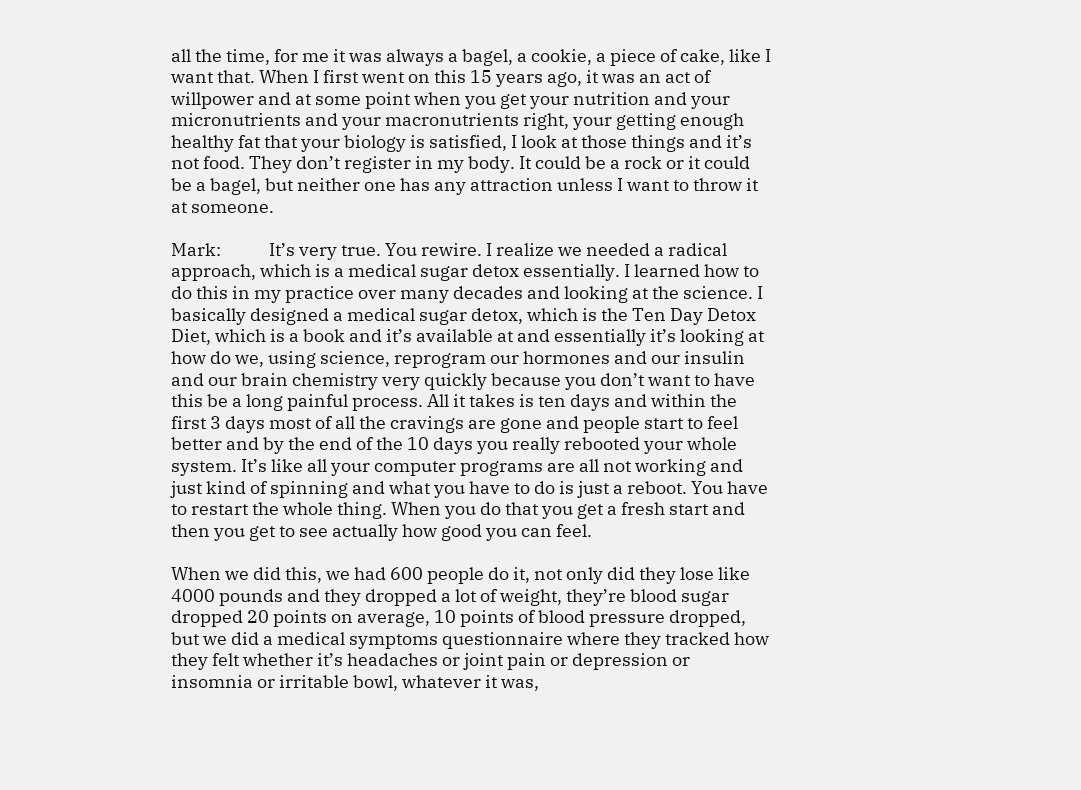all the time, for me it was always a bagel, a cookie, a piece of cake, like I want that. When I first went on this 15 years ago, it was an act of willpower and at some point when you get your nutrition and your micronutrients and your macronutrients right, your getting enough healthy fat that your biology is satisfied, I look at those things and it’s not food. They don’t register in my body. It could be a rock or it could be a bagel, but neither one has any attraction unless I want to throw it at someone.

Mark:            It’s very true. You rewire. I realize we needed a radical approach, which is a medical sugar detox essentially. I learned how to do this in my practice over many decades and looking at the science. I basically designed a medical sugar detox, which is the Ten Day Detox Diet, which is a book and it’s available at and essentially it’s looking at how do we, using science, reprogram our hormones and our insulin and our brain chemistry very quickly because you don’t want to have this be a long painful process. All it takes is ten days and within the first 3 days most of all the cravings are gone and people start to feel better and by the end of the 10 days you really rebooted your whole system. It’s like all your computer programs are all not working and just kind of spinning and what you have to do is just a reboot. You have to restart the whole thing. When you do that you get a fresh start and then you get to see actually how good you can feel.

When we did this, we had 600 people do it, not only did they lose like 4000 pounds and they dropped a lot of weight, they’re blood sugar dropped 20 points on average, 10 points of blood pressure dropped, but we did a medical symptoms questionnaire where they tracked how they felt whether it’s headaches or joint pain or depression or insomnia or irritable bowl, whatever it was,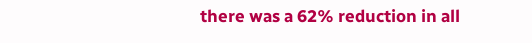there was a 62% reduction in all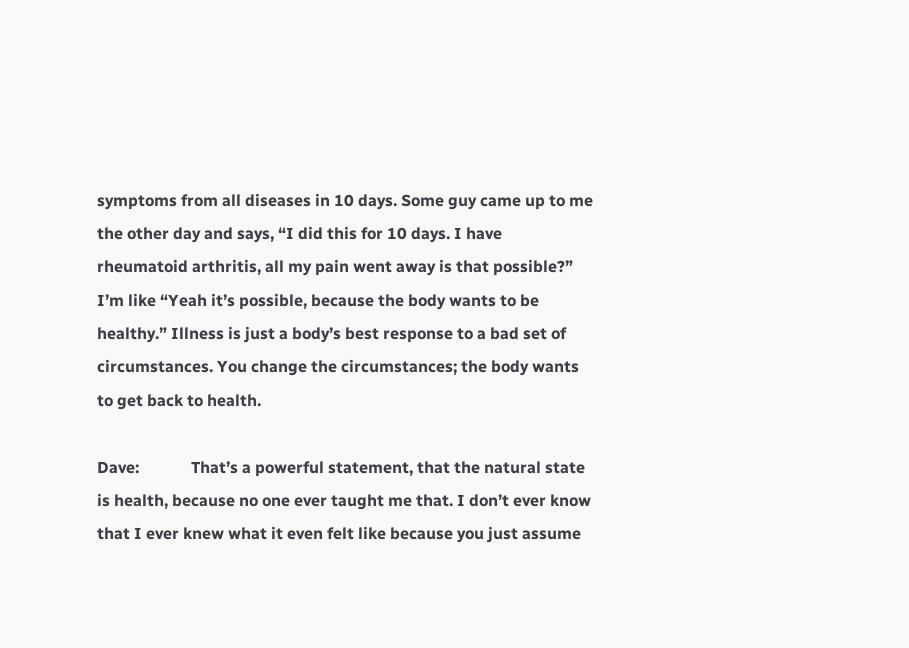symptoms from all diseases in 10 days. Some guy came up to me the other day and says, “I did this for 10 days. I have rheumatoid arthritis, all my pain went away is that possible?” I’m like “Yeah it’s possible, because the body wants to be healthy.” Illness is just a body’s best response to a bad set of circumstances. You change the circumstances; the body wants to get back to health.

Dave:             That’s a powerful statement, that the natural state is health, because no one ever taught me that. I don’t ever know that I ever knew what it even felt like because you just assume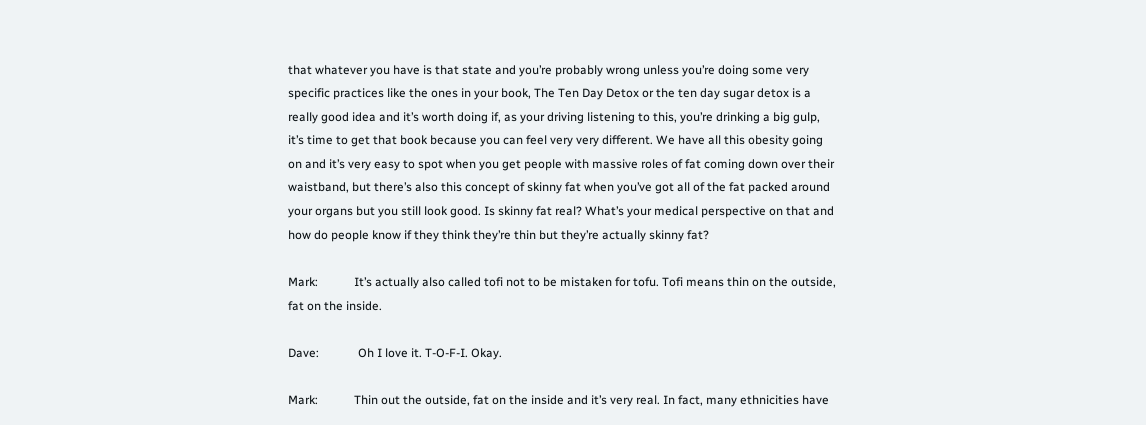that whatever you have is that state and you’re probably wrong unless you’re doing some very specific practices like the ones in your book, The Ten Day Detox or the ten day sugar detox is a really good idea and it’s worth doing if, as your driving listening to this, you’re drinking a big gulp, it’s time to get that book because you can feel very very different. We have all this obesity going on and it’s very easy to spot when you get people with massive roles of fat coming down over their waistband, but there’s also this concept of skinny fat when you’ve got all of the fat packed around your organs but you still look good. Is skinny fat real? What’s your medical perspective on that and how do people know if they think they’re thin but they’re actually skinny fat?

Mark:            It’s actually also called tofi not to be mistaken for tofu. Tofi means thin on the outside, fat on the inside.

Dave:             Oh I love it. T-O-F-I. Okay.

Mark:            Thin out the outside, fat on the inside and it’s very real. In fact, many ethnicities have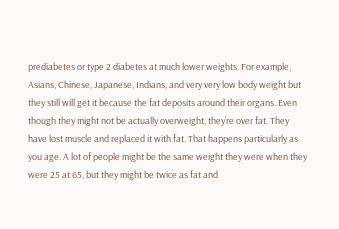prediabetes or type 2 diabetes at much lower weights. For example, Asians, Chinese, Japanese, Indians, and very very low body weight but they still will get it because the fat deposits around their organs. Even though they might not be actually overweight, they’re over fat. They have lost muscle and replaced it with fat. That happens particularly as you age. A lot of people might be the same weight they were when they were 25 at 65, but they might be twice as fat and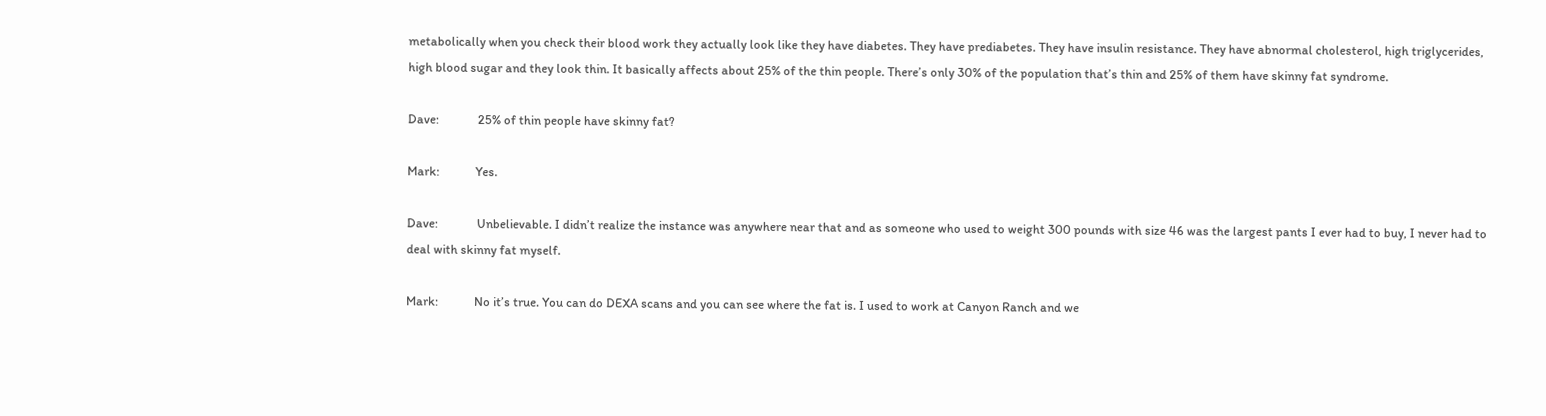metabolically when you check their blood work they actually look like they have diabetes. They have prediabetes. They have insulin resistance. They have abnormal cholesterol, high triglycerides, high blood sugar and they look thin. It basically affects about 25% of the thin people. There’s only 30% of the population that’s thin and 25% of them have skinny fat syndrome.

Dave:             25% of thin people have skinny fat?

Mark:            Yes.

Dave:             Unbelievable. I didn’t realize the instance was anywhere near that and as someone who used to weight 300 pounds with size 46 was the largest pants I ever had to buy, I never had to deal with skinny fat myself.

Mark:            No it’s true. You can do DEXA scans and you can see where the fat is. I used to work at Canyon Ranch and we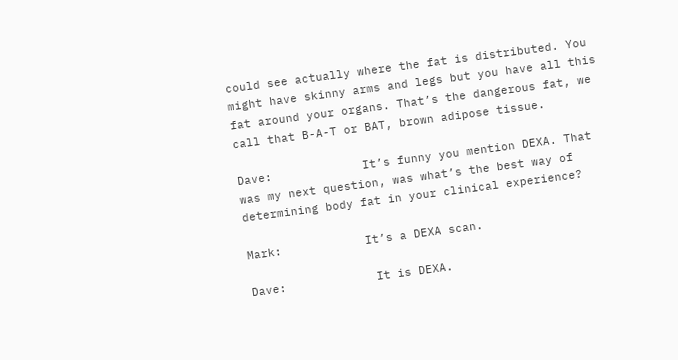could see actually where the fat is distributed. You might have skinny arms and legs but you have all this fat around your organs. That’s the dangerous fat, we call that B-A-T or BAT, brown adipose tissue.

Dave:             It’s funny you mention DEXA. That was my next question, was what’s the best way of determining body fat in your clinical experience?

Mark:            It’s a DEXA scan.

Dave:             It is DEXA.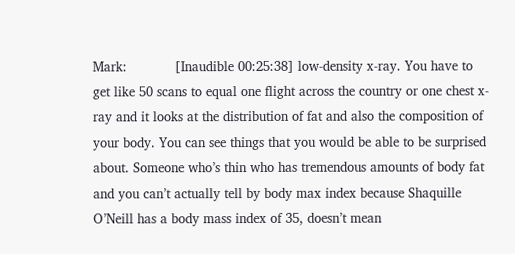Mark:            [Inaudible 00:25:38] low-density x-ray. You have to get like 50 scans to equal one flight across the country or one chest x-ray and it looks at the distribution of fat and also the composition of your body. You can see things that you would be able to be surprised about. Someone who’s thin who has tremendous amounts of body fat and you can’t actually tell by body max index because Shaquille O’Neill has a body mass index of 35, doesn’t mean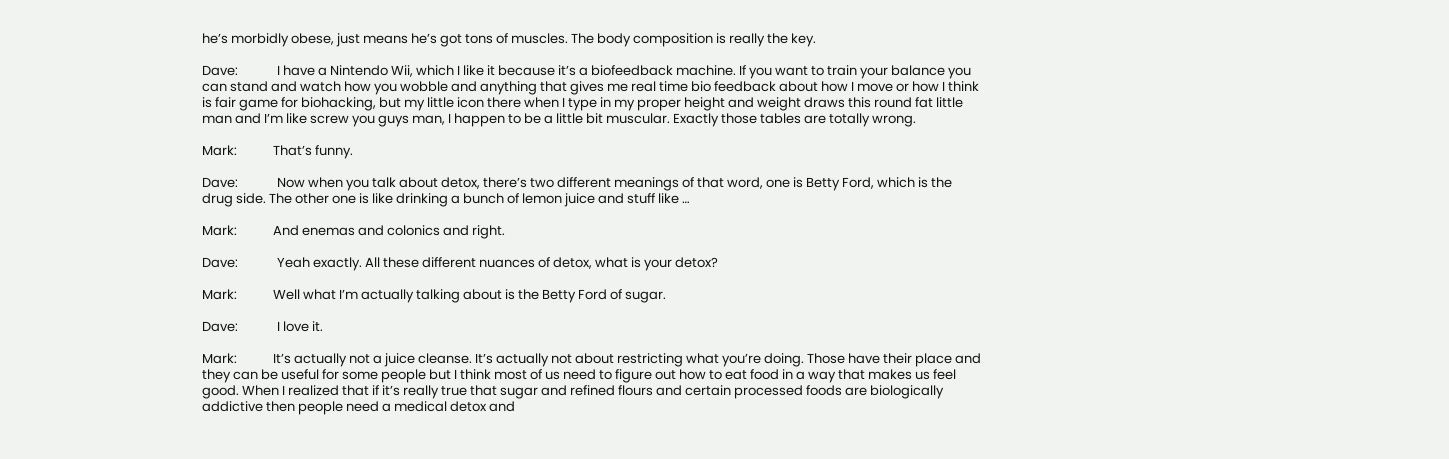he’s morbidly obese, just means he’s got tons of muscles. The body composition is really the key.

Dave:             I have a Nintendo Wii, which I like it because it’s a biofeedback machine. If you want to train your balance you can stand and watch how you wobble and anything that gives me real time bio feedback about how I move or how I think is fair game for biohacking, but my little icon there when I type in my proper height and weight draws this round fat little man and I’m like screw you guys man, I happen to be a little bit muscular. Exactly those tables are totally wrong.

Mark:            That’s funny.

Dave:             Now when you talk about detox, there’s two different meanings of that word, one is Betty Ford, which is the drug side. The other one is like drinking a bunch of lemon juice and stuff like …

Mark:            And enemas and colonics and right.

Dave:             Yeah exactly. All these different nuances of detox, what is your detox?

Mark:            Well what I’m actually talking about is the Betty Ford of sugar.

Dave:             I love it.

Mark:            It’s actually not a juice cleanse. It’s actually not about restricting what you’re doing. Those have their place and they can be useful for some people but I think most of us need to figure out how to eat food in a way that makes us feel good. When I realized that if it’s really true that sugar and refined flours and certain processed foods are biologically addictive then people need a medical detox and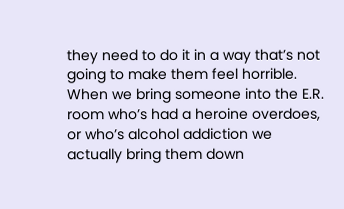they need to do it in a way that’s not going to make them feel horrible. When we bring someone into the E.R. room who’s had a heroine overdoes, or who’s alcohol addiction we actually bring them down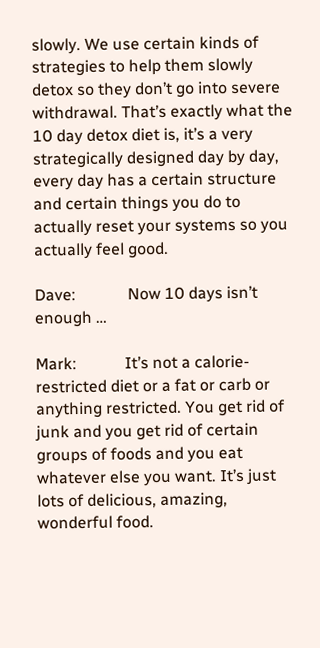slowly. We use certain kinds of strategies to help them slowly detox so they don’t go into severe withdrawal. That’s exactly what the 10 day detox diet is, it’s a very strategically designed day by day, every day has a certain structure and certain things you do to actually reset your systems so you actually feel good.

Dave:             Now 10 days isn’t enough …

Mark:            It’s not a calorie-restricted diet or a fat or carb or anything restricted. You get rid of junk and you get rid of certain groups of foods and you eat whatever else you want. It’s just lots of delicious, amazing, wonderful food.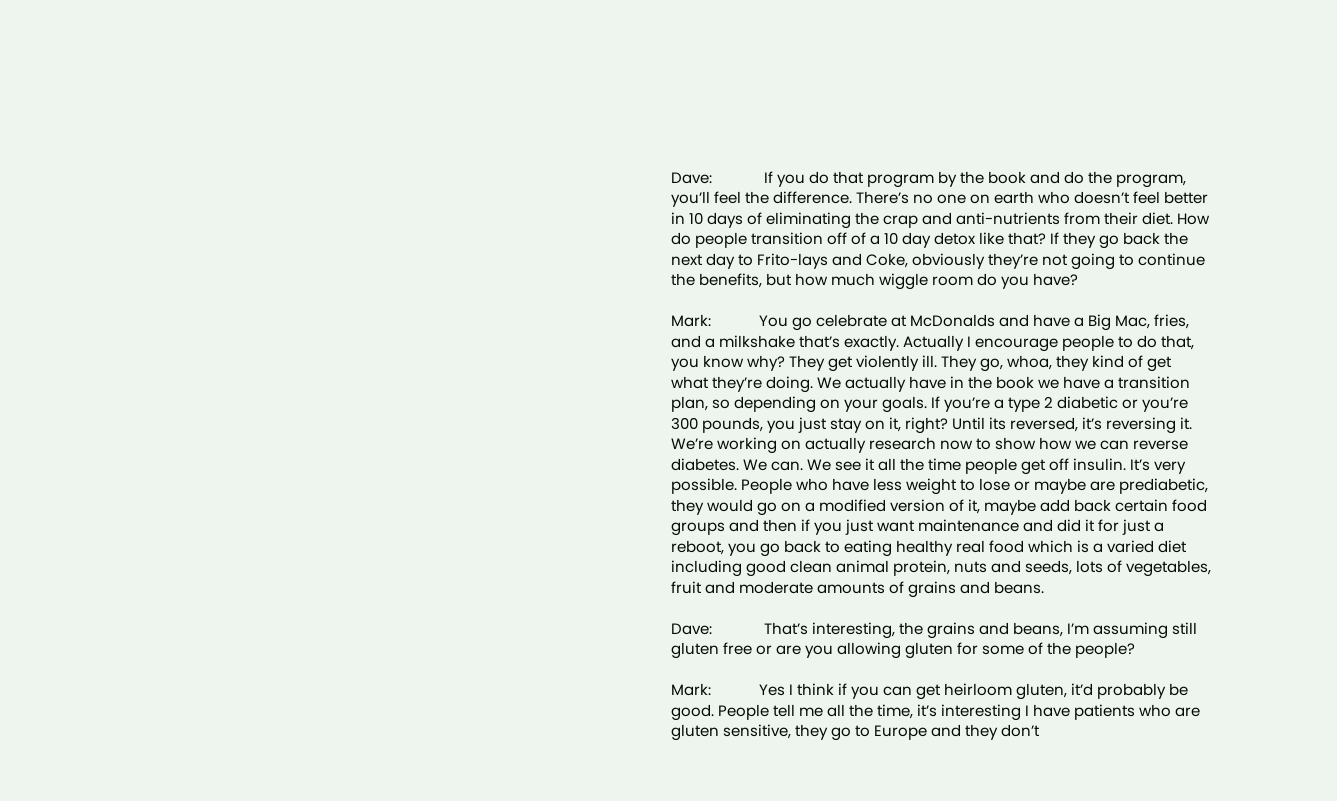Dave:             If you do that program by the book and do the program, you’ll feel the difference. There’s no one on earth who doesn’t feel better in 10 days of eliminating the crap and anti-nutrients from their diet. How do people transition off of a 10 day detox like that? If they go back the next day to Frito-lays and Coke, obviously they’re not going to continue the benefits, but how much wiggle room do you have?

Mark:            You go celebrate at McDonalds and have a Big Mac, fries, and a milkshake that’s exactly. Actually I encourage people to do that, you know why? They get violently ill. They go, whoa, they kind of get what they’re doing. We actually have in the book we have a transition plan, so depending on your goals. If you’re a type 2 diabetic or you’re 300 pounds, you just stay on it, right? Until its reversed, it’s reversing it. We’re working on actually research now to show how we can reverse diabetes. We can. We see it all the time people get off insulin. It’s very possible. People who have less weight to lose or maybe are prediabetic, they would go on a modified version of it, maybe add back certain food groups and then if you just want maintenance and did it for just a reboot, you go back to eating healthy real food which is a varied diet including good clean animal protein, nuts and seeds, lots of vegetables, fruit and moderate amounts of grains and beans.

Dave:             That’s interesting, the grains and beans, I’m assuming still gluten free or are you allowing gluten for some of the people?

Mark:            Yes I think if you can get heirloom gluten, it’d probably be good. People tell me all the time, it’s interesting I have patients who are gluten sensitive, they go to Europe and they don’t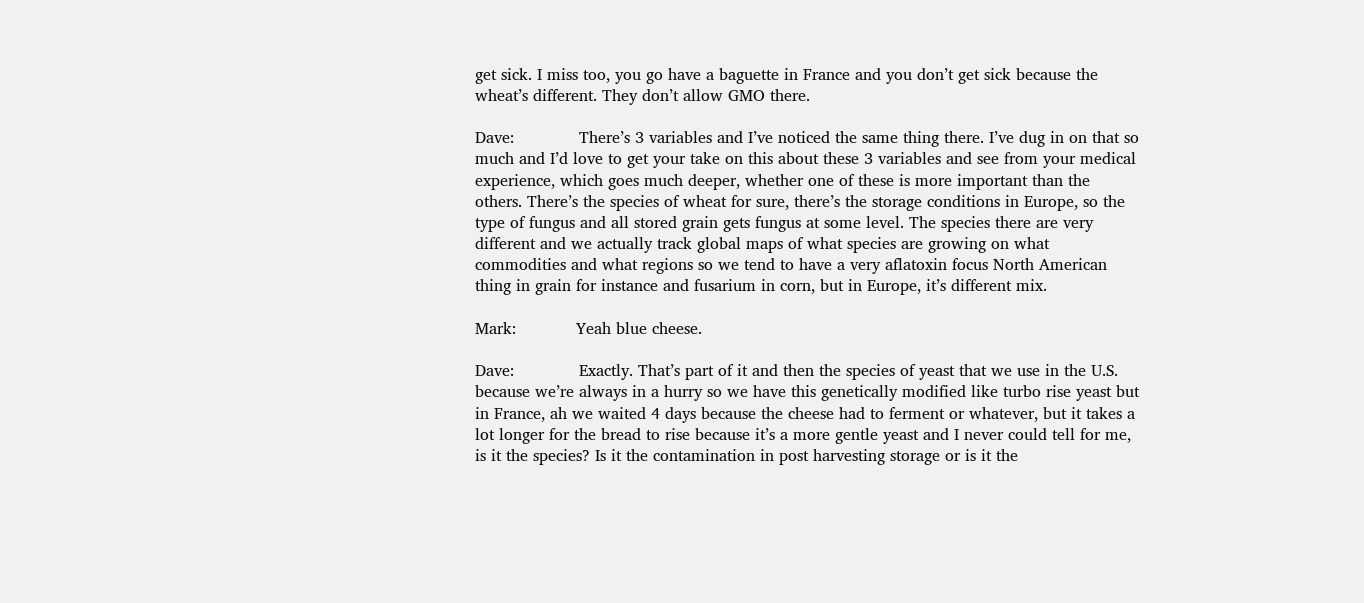get sick. I miss too, you go have a baguette in France and you don’t get sick because the wheat’s different. They don’t allow GMO there.

Dave:             There’s 3 variables and I’ve noticed the same thing there. I’ve dug in on that so much and I’d love to get your take on this about these 3 variables and see from your medical experience, which goes much deeper, whether one of these is more important than the others. There’s the species of wheat for sure, there’s the storage conditions in Europe, so the type of fungus and all stored grain gets fungus at some level. The species there are very different and we actually track global maps of what species are growing on what commodities and what regions so we tend to have a very aflatoxin focus North American thing in grain for instance and fusarium in corn, but in Europe, it’s different mix.

Mark:            Yeah blue cheese.

Dave:             Exactly. That’s part of it and then the species of yeast that we use in the U.S. because we’re always in a hurry so we have this genetically modified like turbo rise yeast but in France, ah we waited 4 days because the cheese had to ferment or whatever, but it takes a lot longer for the bread to rise because it’s a more gentle yeast and I never could tell for me, is it the species? Is it the contamination in post harvesting storage or is it the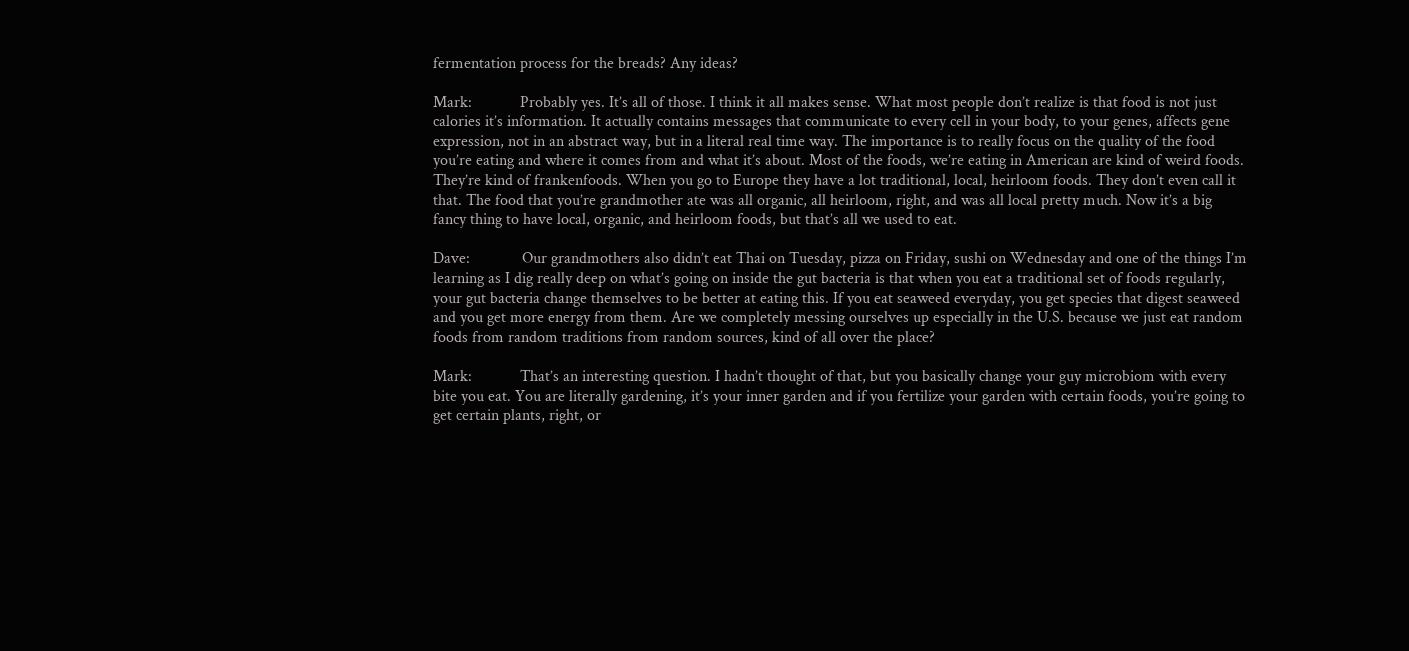fermentation process for the breads? Any ideas?

Mark:            Probably yes. It’s all of those. I think it all makes sense. What most people don’t realize is that food is not just calories it’s information. It actually contains messages that communicate to every cell in your body, to your genes, affects gene expression, not in an abstract way, but in a literal real time way. The importance is to really focus on the quality of the food you’re eating and where it comes from and what it’s about. Most of the foods, we’re eating in American are kind of weird foods. They’re kind of frankenfoods. When you go to Europe they have a lot traditional, local, heirloom foods. They don’t even call it that. The food that you’re grandmother ate was all organic, all heirloom, right, and was all local pretty much. Now it’s a big fancy thing to have local, organic, and heirloom foods, but that’s all we used to eat.

Dave:             Our grandmothers also didn’t eat Thai on Tuesday, pizza on Friday, sushi on Wednesday and one of the things I’m learning as I dig really deep on what’s going on inside the gut bacteria is that when you eat a traditional set of foods regularly, your gut bacteria change themselves to be better at eating this. If you eat seaweed everyday, you get species that digest seaweed and you get more energy from them. Are we completely messing ourselves up especially in the U.S. because we just eat random foods from random traditions from random sources, kind of all over the place?

Mark:            That’s an interesting question. I hadn’t thought of that, but you basically change your guy microbiom with every bite you eat. You are literally gardening, it’s your inner garden and if you fertilize your garden with certain foods, you’re going to get certain plants, right, or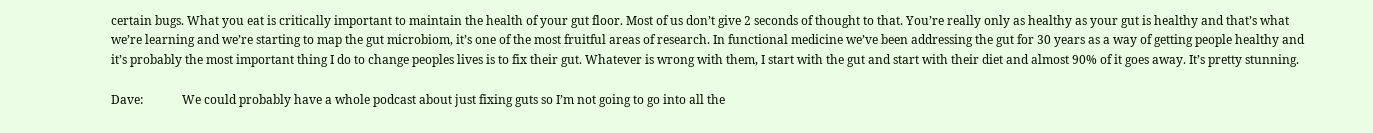certain bugs. What you eat is critically important to maintain the health of your gut floor. Most of us don’t give 2 seconds of thought to that. You’re really only as healthy as your gut is healthy and that’s what we’re learning and we’re starting to map the gut microbiom, it’s one of the most fruitful areas of research. In functional medicine we’ve been addressing the gut for 30 years as a way of getting people healthy and it’s probably the most important thing I do to change peoples lives is to fix their gut. Whatever is wrong with them, I start with the gut and start with their diet and almost 90% of it goes away. It’s pretty stunning.

Dave:             We could probably have a whole podcast about just fixing guts so I’m not going to go into all the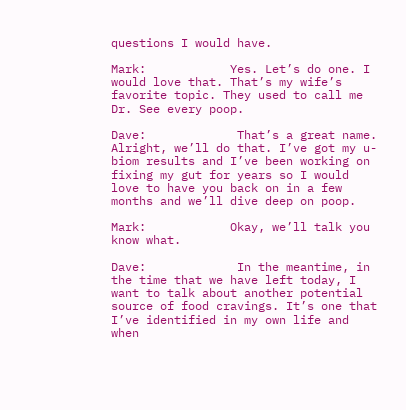questions I would have.

Mark:            Yes. Let’s do one. I would love that. That’s my wife’s favorite topic. They used to call me Dr. See every poop.

Dave:             That’s a great name. Alright, we’ll do that. I’ve got my u-biom results and I’ve been working on fixing my gut for years so I would love to have you back on in a few months and we’ll dive deep on poop.

Mark:            Okay, we’ll talk you know what.

Dave:             In the meantime, in the time that we have left today, I want to talk about another potential source of food cravings. It’s one that I’ve identified in my own life and when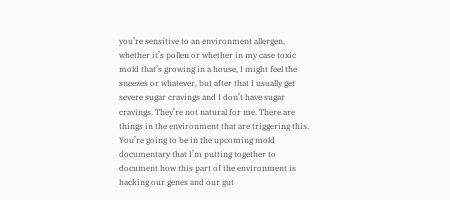you’re sensitive to an environment allergen, whether it’s pollen or whether in my case toxic mold that’s growing in a house, I might feel the sneezes or whatever, but after that I usually get severe sugar cravings and I don’t have sugar cravings. They’re not natural for me. There are things in the environment that are triggering this. You’re going to be in the upcoming mold documentary that I’m putting together to document how this part of the environment is hacking our genes and our gut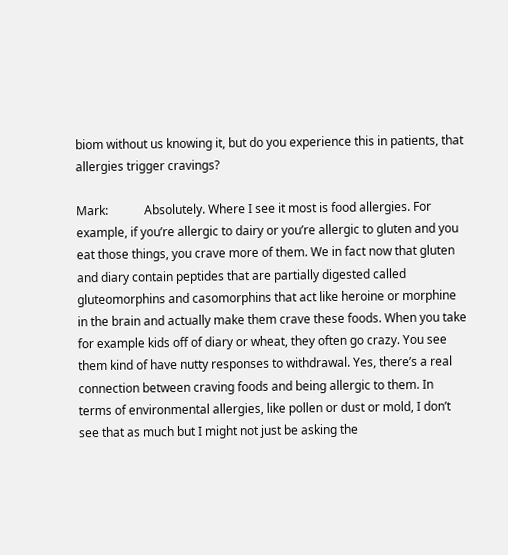biom without us knowing it, but do you experience this in patients, that allergies trigger cravings?

Mark:            Absolutely. Where I see it most is food allergies. For example, if you’re allergic to dairy or you’re allergic to gluten and you eat those things, you crave more of them. We in fact now that gluten and diary contain peptides that are partially digested called gluteomorphins and casomorphins that act like heroine or morphine in the brain and actually make them crave these foods. When you take for example kids off of diary or wheat, they often go crazy. You see them kind of have nutty responses to withdrawal. Yes, there’s a real connection between craving foods and being allergic to them. In terms of environmental allergies, like pollen or dust or mold, I don’t see that as much but I might not just be asking the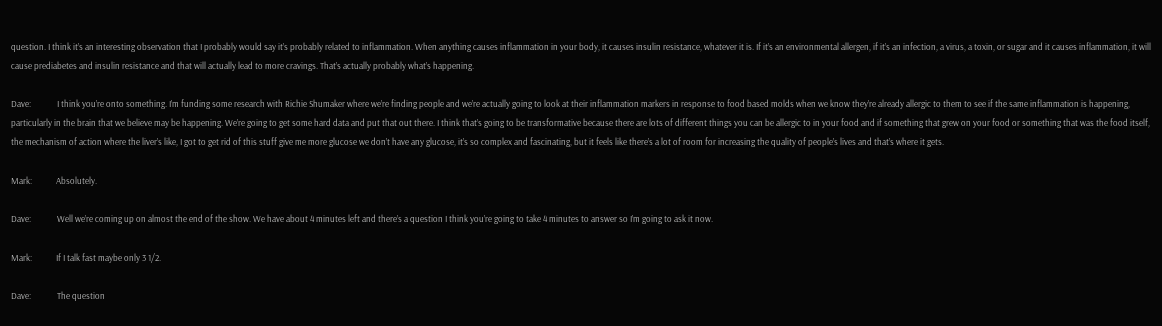question. I think it’s an interesting observation that I probably would say it’s probably related to inflammation. When anything causes inflammation in your body, it causes insulin resistance, whatever it is. If it’s an environmental allergen, if it’s an infection, a virus, a toxin, or sugar and it causes inflammation, it will cause prediabetes and insulin resistance and that will actually lead to more cravings. That’s actually probably what’s happening.

Dave:             I think you’re onto something. I’m funding some research with Richie Shumaker where we’re finding people and we’re actually going to look at their inflammation markers in response to food based molds when we know they’re already allergic to them to see if the same inflammation is happening, particularly in the brain that we believe may be happening. We’re going to get some hard data and put that out there. I think that’s going to be transformative because there are lots of different things you can be allergic to in your food and if something that grew on your food or something that was the food itself, the mechanism of action where the liver’s like, I got to get rid of this stuff give me more glucose we don’t have any glucose, it’s so complex and fascinating, but it feels like there’s a lot of room for increasing the quality of people’s lives and that’s where it gets.

Mark:            Absolutely.

Dave:             Well we’re coming up on almost the end of the show. We have about 4 minutes left and there’s a question I think you’re going to take 4 minutes to answer so I’m going to ask it now.

Mark:            If I talk fast maybe only 3 1/2.

Dave:             The question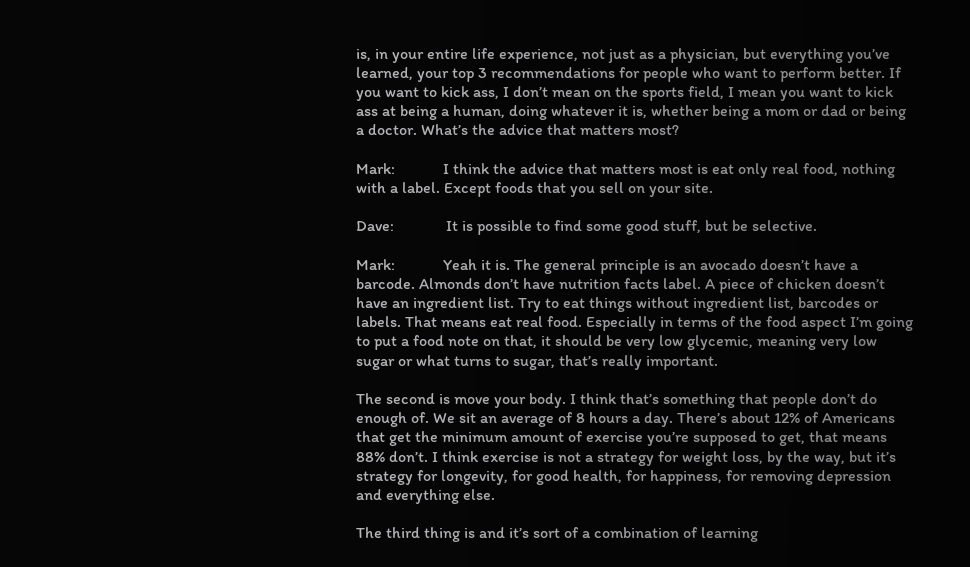is, in your entire life experience, not just as a physician, but everything you’ve learned, your top 3 recommendations for people who want to perform better. If you want to kick ass, I don’t mean on the sports field, I mean you want to kick ass at being a human, doing whatever it is, whether being a mom or dad or being a doctor. What’s the advice that matters most?

Mark:            I think the advice that matters most is eat only real food, nothing with a label. Except foods that you sell on your site.

Dave:             It is possible to find some good stuff, but be selective.

Mark:            Yeah it is. The general principle is an avocado doesn’t have a barcode. Almonds don’t have nutrition facts label. A piece of chicken doesn’t have an ingredient list. Try to eat things without ingredient list, barcodes or labels. That means eat real food. Especially in terms of the food aspect I’m going to put a food note on that, it should be very low glycemic, meaning very low sugar or what turns to sugar, that’s really important.

The second is move your body. I think that’s something that people don’t do enough of. We sit an average of 8 hours a day. There’s about 12% of Americans that get the minimum amount of exercise you’re supposed to get, that means 88% don’t. I think exercise is not a strategy for weight loss, by the way, but it’s strategy for longevity, for good health, for happiness, for removing depression and everything else.

The third thing is and it’s sort of a combination of learning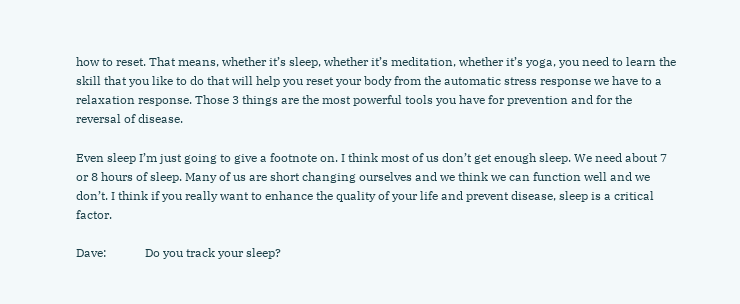how to reset. That means, whether it’s sleep, whether it’s meditation, whether it’s yoga, you need to learn the skill that you like to do that will help you reset your body from the automatic stress response we have to a relaxation response. Those 3 things are the most powerful tools you have for prevention and for the reversal of disease.

Even sleep I’m just going to give a footnote on. I think most of us don’t get enough sleep. We need about 7 or 8 hours of sleep. Many of us are short changing ourselves and we think we can function well and we don’t. I think if you really want to enhance the quality of your life and prevent disease, sleep is a critical factor.

Dave:             Do you track your sleep?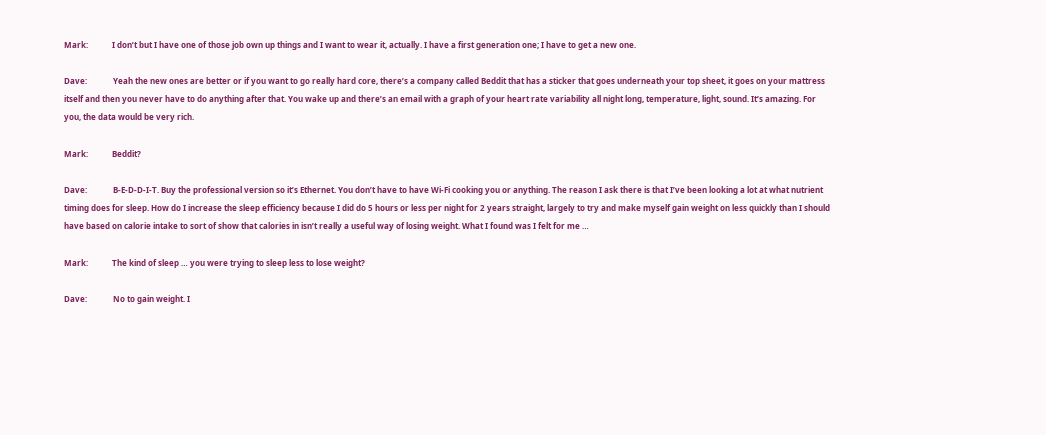Mark:            I don’t but I have one of those job own up things and I want to wear it, actually. I have a first generation one; I have to get a new one.

Dave:             Yeah the new ones are better or if you want to go really hard core, there’s a company called Beddit that has a sticker that goes underneath your top sheet, it goes on your mattress itself and then you never have to do anything after that. You wake up and there’s an email with a graph of your heart rate variability all night long, temperature, light, sound. It’s amazing. For you, the data would be very rich.

Mark:            Beddit?

Dave:             B-E-D-D-I-T. Buy the professional version so it’s Ethernet. You don’t have to have Wi-Fi cooking you or anything. The reason I ask there is that I’ve been looking a lot at what nutrient timing does for sleep. How do I increase the sleep efficiency because I did do 5 hours or less per night for 2 years straight, largely to try and make myself gain weight on less quickly than I should have based on calorie intake to sort of show that calories in isn’t really a useful way of losing weight. What I found was I felt for me …

Mark:            The kind of sleep … you were trying to sleep less to lose weight?

Dave:             No to gain weight. I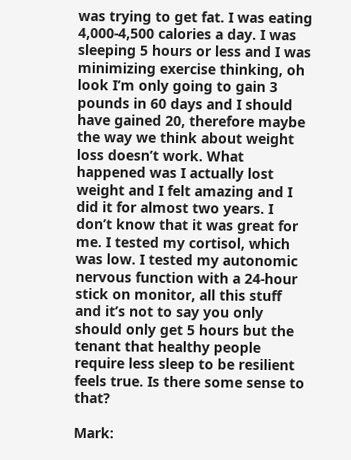was trying to get fat. I was eating 4,000-4,500 calories a day. I was sleeping 5 hours or less and I was minimizing exercise thinking, oh look I’m only going to gain 3 pounds in 60 days and I should have gained 20, therefore maybe the way we think about weight loss doesn’t work. What happened was I actually lost weight and I felt amazing and I did it for almost two years. I don’t know that it was great for me. I tested my cortisol, which was low. I tested my autonomic nervous function with a 24-hour stick on monitor, all this stuff and it’s not to say you only should only get 5 hours but the tenant that healthy people require less sleep to be resilient feels true. Is there some sense to that?

Mark: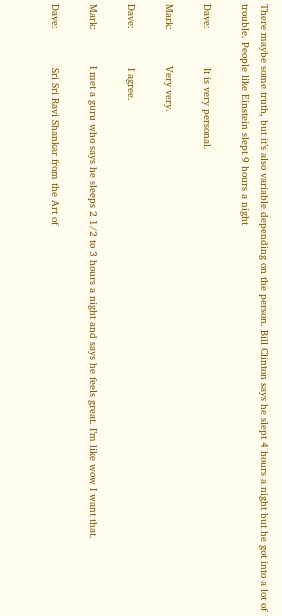There maybe some truth, but it’s also variable depending on the person. Bill Clinton says he slept 4 hours a night but he got into a lot of trouble. People like Einstein slept 9 hours a night

Dave:             It is very personal.

Mark:            Very very.

Dave:             I agree.

Mark:            I met a guru who says he sleeps 2 1/2 to 3 hours a night and says he feels great. I’m like wow I want that.

Dave:             Sri Sri Ravi Shankar from the Art of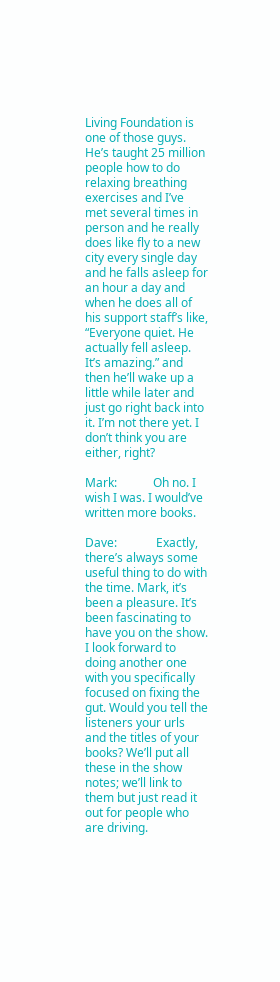Living Foundation is one of those guys. He’s taught 25 million people how to do relaxing breathing exercises and I’ve met several times in person and he really does like fly to a new city every single day and he falls asleep for an hour a day and when he does all of his support staff’s like, “Everyone quiet. He actually fell asleep. It’s amazing.” and then he’ll wake up a little while later and just go right back into it. I’m not there yet. I don’t think you are either, right?

Mark:            Oh no. I wish I was. I would’ve written more books.

Dave:             Exactly, there’s always some useful thing to do with the time. Mark, it’s been a pleasure. It’s been fascinating to have you on the show. I look forward to doing another one with you specifically focused on fixing the gut. Would you tell the listeners your urls and the titles of your books? We’ll put all these in the show notes; we’ll link to them but just read it out for people who are driving.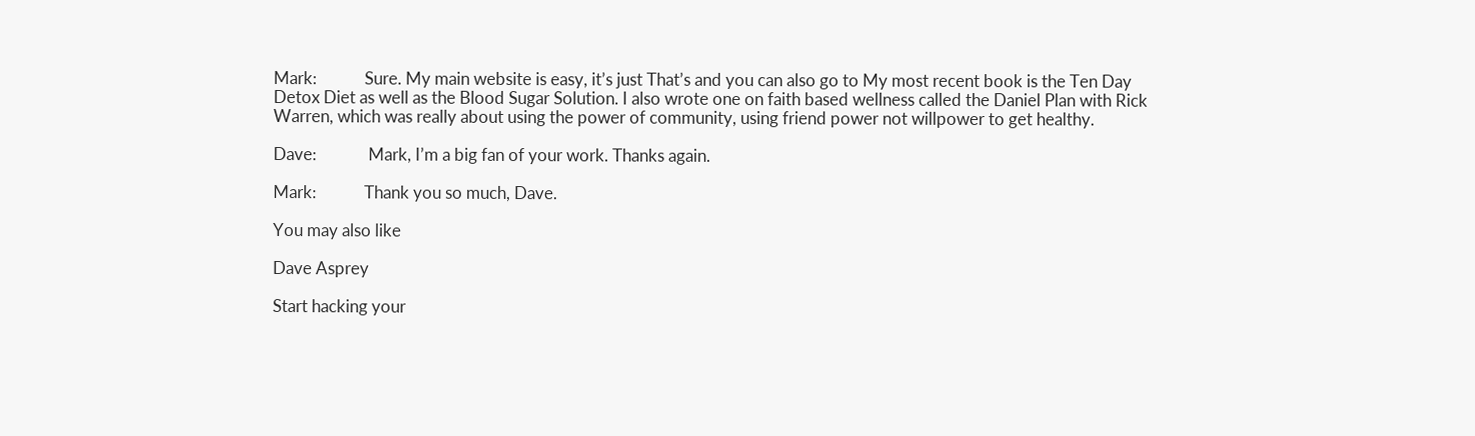Mark:            Sure. My main website is easy, it’s just That’s and you can also go to My most recent book is the Ten Day Detox Diet as well as the Blood Sugar Solution. I also wrote one on faith based wellness called the Daniel Plan with Rick Warren, which was really about using the power of community, using friend power not willpower to get healthy.

Dave:             Mark, I’m a big fan of your work. Thanks again.

Mark:            Thank you so much, Dave.

You may also like

Dave Asprey

Start hacking your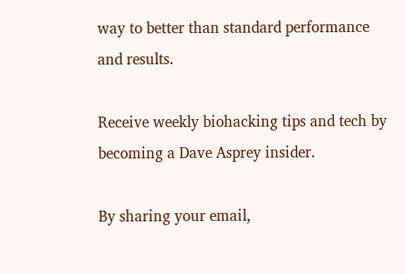way to better than standard performance and results.

Receive weekly biohacking tips and tech by becoming a Dave Asprey insider.

By sharing your email,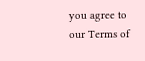you agree to our Terms of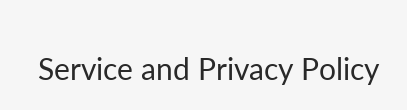Service and Privacy Policy